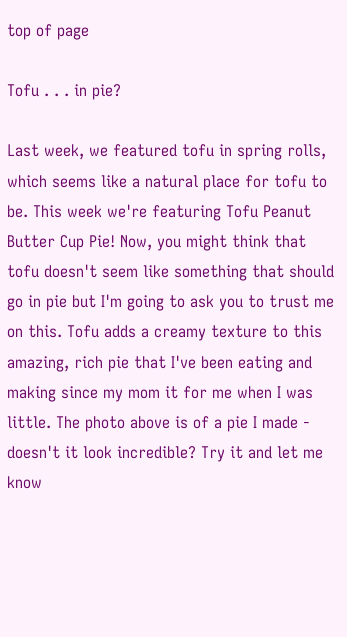top of page

Tofu . . . in pie?

Last week, we featured tofu in spring rolls, which seems like a natural place for tofu to be. This week we're featuring Tofu Peanut Butter Cup Pie! Now, you might think that tofu doesn't seem like something that should go in pie but I'm going to ask you to trust me on this. Tofu adds a creamy texture to this amazing, rich pie that I've been eating and making since my mom it for me when I was little. The photo above is of a pie I made - doesn't it look incredible? Try it and let me know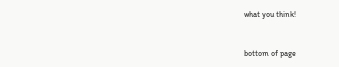what you think!


bottom of page